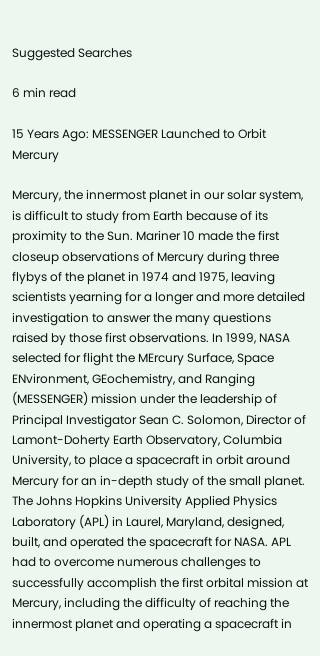Suggested Searches

6 min read

15 Years Ago: MESSENGER Launched to Orbit Mercury

Mercury, the innermost planet in our solar system, is difficult to study from Earth because of its proximity to the Sun. Mariner 10 made the first closeup observations of Mercury during three flybys of the planet in 1974 and 1975, leaving scientists yearning for a longer and more detailed investigation to answer the many questions raised by those first observations. In 1999, NASA selected for flight the MErcury Surface, Space ENvironment, GEochemistry, and Ranging (MESSENGER) mission under the leadership of Principal Investigator Sean C. Solomon, Director of Lamont-Doherty Earth Observatory, Columbia University, to place a spacecraft in orbit around Mercury for an in-depth study of the small planet. The Johns Hopkins University Applied Physics Laboratory (APL) in Laurel, Maryland, designed, built, and operated the spacecraft for NASA. APL had to overcome numerous challenges to successfully accomplish the first orbital mission at Mercury, including the difficulty of reaching the innermost planet and operating a spacecraft in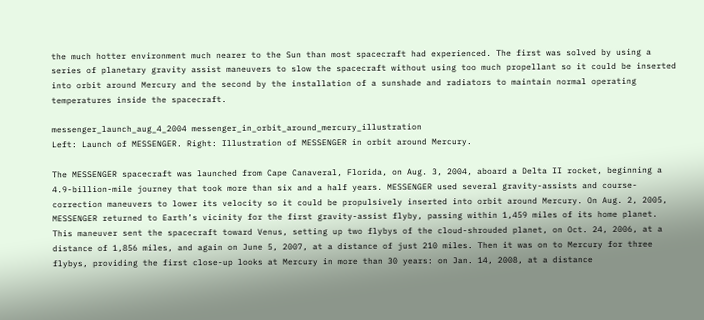the much hotter environment much nearer to the Sun than most spacecraft had experienced. The first was solved by using a series of planetary gravity assist maneuvers to slow the spacecraft without using too much propellant so it could be inserted into orbit around Mercury and the second by the installation of a sunshade and radiators to maintain normal operating temperatures inside the spacecraft.

messenger_launch_aug_4_2004 messenger_in_orbit_around_mercury_illustration
Left: Launch of MESSENGER. Right: Illustration of MESSENGER in orbit around Mercury.

The MESSENGER spacecraft was launched from Cape Canaveral, Florida, on Aug. 3, 2004, aboard a Delta II rocket, beginning a 4.9-billion-mile journey that took more than six and a half years. MESSENGER used several gravity-assists and course-correction maneuvers to lower its velocity so it could be propulsively inserted into orbit around Mercury. On Aug. 2, 2005, MESSENGER returned to Earth’s vicinity for the first gravity-assist flyby, passing within 1,459 miles of its home planet. This maneuver sent the spacecraft toward Venus, setting up two flybys of the cloud-shrouded planet, on Oct. 24, 2006, at a distance of 1,856 miles, and again on June 5, 2007, at a distance of just 210 miles. Then it was on to Mercury for three flybys, providing the first close-up looks at Mercury in more than 30 years: on Jan. 14, 2008, at a distance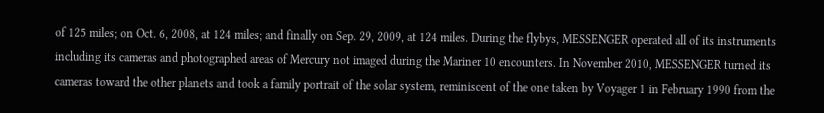of 125 miles; on Oct. 6, 2008, at 124 miles; and finally on Sep. 29, 2009, at 124 miles. During the flybys, MESSENGER operated all of its instruments including its cameras and photographed areas of Mercury not imaged during the Mariner 10 encounters. In November 2010, MESSENGER turned its cameras toward the other planets and took a family portrait of the solar system, reminiscent of the one taken by Voyager 1 in February 1990 from the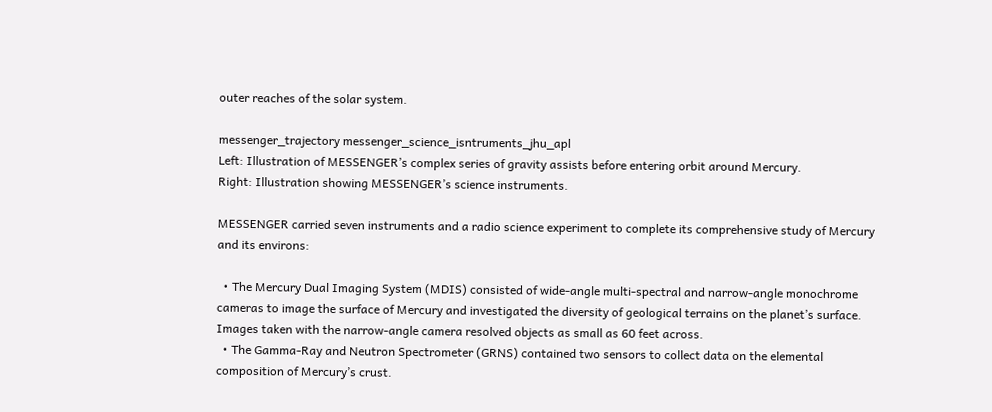outer reaches of the solar system.

messenger_trajectory messenger_science_isntruments_jhu_apl
Left: Illustration of MESSENGER’s complex series of gravity assists before entering orbit around Mercury.
Right: Illustration showing MESSENGER’s science instruments.

MESSENGER carried seven instruments and a radio science experiment to complete its comprehensive study of Mercury and its environs:

  • The Mercury Dual Imaging System (MDIS) consisted of wide-angle multi-spectral and narrow-angle monochrome cameras to image the surface of Mercury and investigated the diversity of geological terrains on the planet’s surface.  Images taken with the narrow-angle camera resolved objects as small as 60 feet across.
  • The Gamma-Ray and Neutron Spectrometer (GRNS) contained two sensors to collect data on the elemental composition of Mercury’s crust.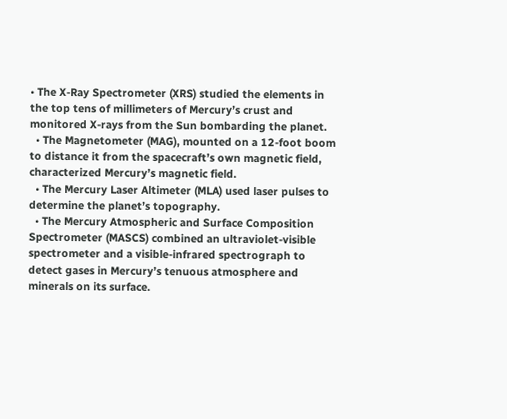• The X-Ray Spectrometer (XRS) studied the elements in the top tens of millimeters of Mercury’s crust and monitored X-rays from the Sun bombarding the planet.
  • The Magnetometer (MAG), mounted on a 12-foot boom to distance it from the spacecraft’s own magnetic field, characterized Mercury’s magnetic field.
  • The Mercury Laser Altimeter (MLA) used laser pulses to determine the planet’s topography.
  • The Mercury Atmospheric and Surface Composition Spectrometer (MASCS) combined an ultraviolet-visible spectrometer and a visible-infrared spectrograph to detect gases in Mercury’s tenuous atmosphere and minerals on its surface.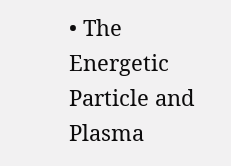• The Energetic Particle and Plasma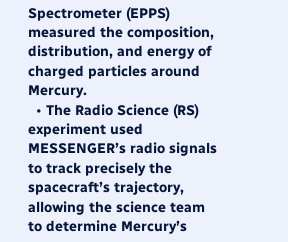Spectrometer (EPPS) measured the composition, distribution, and energy of charged particles around Mercury.
  • The Radio Science (RS) experiment used MESSENGER’s radio signals to track precisely the spacecraft’s trajectory, allowing the science team to determine Mercury’s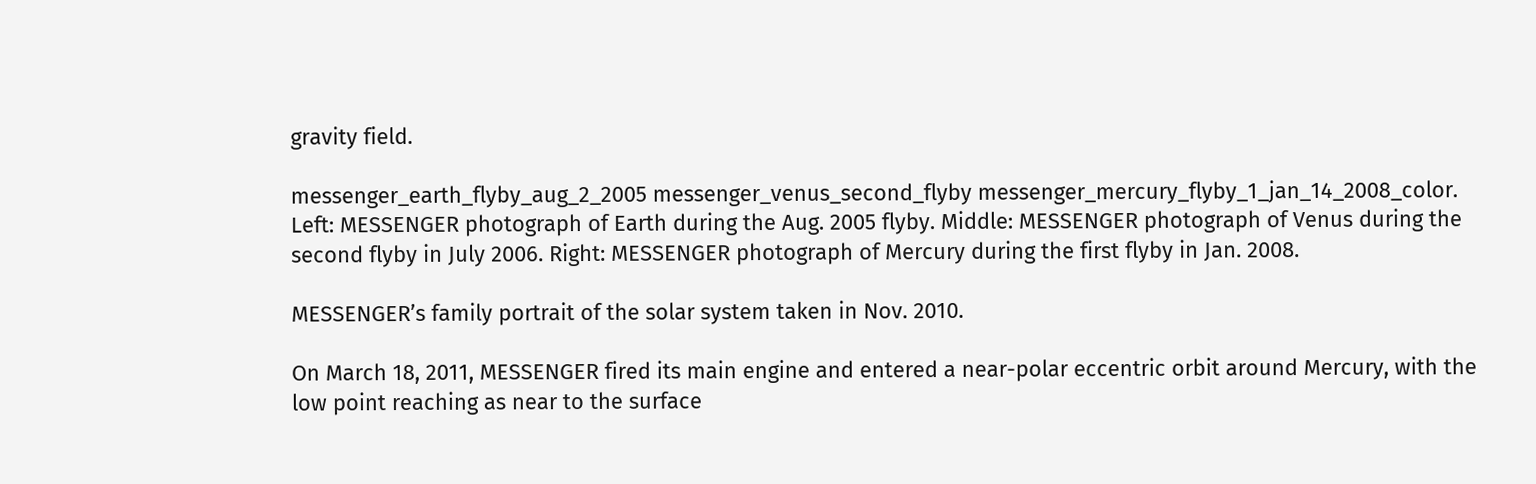gravity field.

messenger_earth_flyby_aug_2_2005 messenger_venus_second_flyby messenger_mercury_flyby_1_jan_14_2008_color.
Left: MESSENGER photograph of Earth during the Aug. 2005 flyby. Middle: MESSENGER photograph of Venus during the second flyby in July 2006. Right: MESSENGER photograph of Mercury during the first flyby in Jan. 2008.

MESSENGER’s family portrait of the solar system taken in Nov. 2010.

On March 18, 2011, MESSENGER fired its main engine and entered a near-polar eccentric orbit around Mercury, with the low point reaching as near to the surface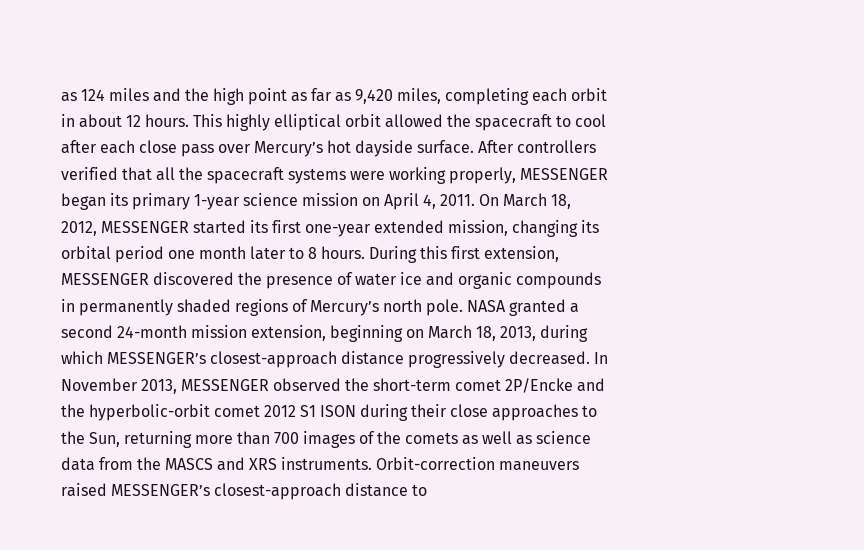as 124 miles and the high point as far as 9,420 miles, completing each orbit in about 12 hours. This highly elliptical orbit allowed the spacecraft to cool after each close pass over Mercury’s hot dayside surface. After controllers verified that all the spacecraft systems were working properly, MESSENGER began its primary 1-year science mission on April 4, 2011. On March 18, 2012, MESSENGER started its first one-year extended mission, changing its orbital period one month later to 8 hours. During this first extension, MESSENGER discovered the presence of water ice and organic compounds in permanently shaded regions of Mercury’s north pole. NASA granted a second 24-month mission extension, beginning on March 18, 2013, during which MESSENGER’s closest-approach distance progressively decreased. In November 2013, MESSENGER observed the short-term comet 2P/Encke and the hyperbolic-orbit comet 2012 S1 ISON during their close approaches to the Sun, returning more than 700 images of the comets as well as science data from the MASCS and XRS instruments. Orbit-correction maneuvers raised MESSENGER’s closest-approach distance to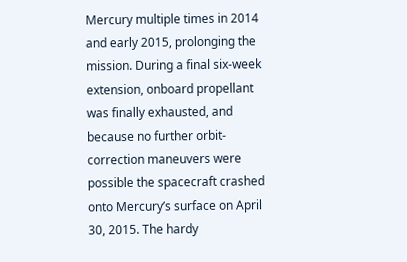Mercury multiple times in 2014 and early 2015, prolonging the mission. During a final six-week extension, onboard propellant was finally exhausted, and because no further orbit-correction maneuvers were possible the spacecraft crashed onto Mercury’s surface on April 30, 2015. The hardy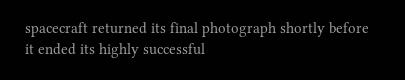spacecraft returned its final photograph shortly before it ended its highly successful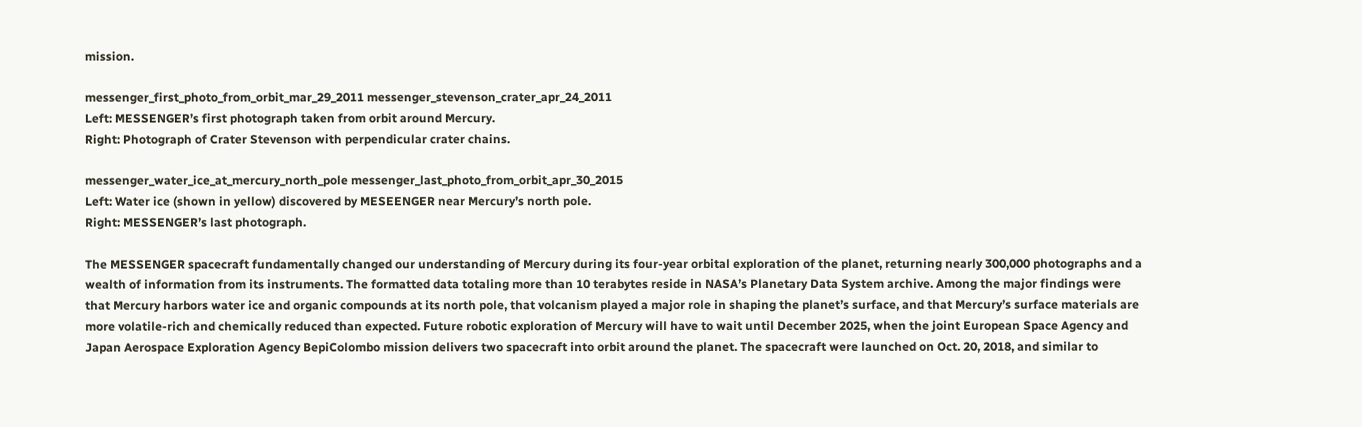mission.

messenger_first_photo_from_orbit_mar_29_2011 messenger_stevenson_crater_apr_24_2011
Left: MESSENGER’s first photograph taken from orbit around Mercury.
Right: Photograph of Crater Stevenson with perpendicular crater chains.

messenger_water_ice_at_mercury_north_pole messenger_last_photo_from_orbit_apr_30_2015
Left: Water ice (shown in yellow) discovered by MESEENGER near Mercury’s north pole.
Right: MESSENGER’s last photograph.

The MESSENGER spacecraft fundamentally changed our understanding of Mercury during its four-year orbital exploration of the planet, returning nearly 300,000 photographs and a wealth of information from its instruments. The formatted data totaling more than 10 terabytes reside in NASA’s Planetary Data System archive. Among the major findings were that Mercury harbors water ice and organic compounds at its north pole, that volcanism played a major role in shaping the planet’s surface, and that Mercury’s surface materials are more volatile-rich and chemically reduced than expected. Future robotic exploration of Mercury will have to wait until December 2025, when the joint European Space Agency and Japan Aerospace Exploration Agency BepiColombo mission delivers two spacecraft into orbit around the planet. The spacecraft were launched on Oct. 20, 2018, and similar to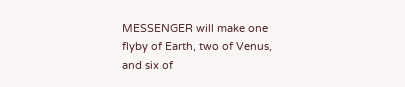MESSENGER will make one flyby of Earth, two of Venus, and six of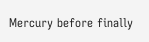Mercury before finally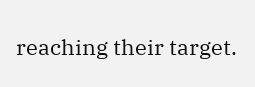reaching their target.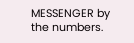MESSENGER by the numbers.